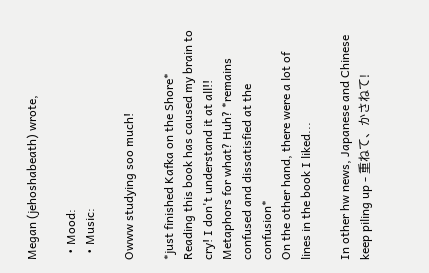Megan (jehoshabeath) wrote,

  • Mood:
  • Music:

Owww studying soo much!

*just finished Kafka on the Shore*
Reading this book has caused my brain to cry! I don't understand it at all!! Metaphors for what? Huh? *remains confused and dissatisfied at the confusion*
On the other hand, there were a lot of lines in the book I liked...

In other hw news, Japanese and Chinese keep piling up - 重ねて、かさねて!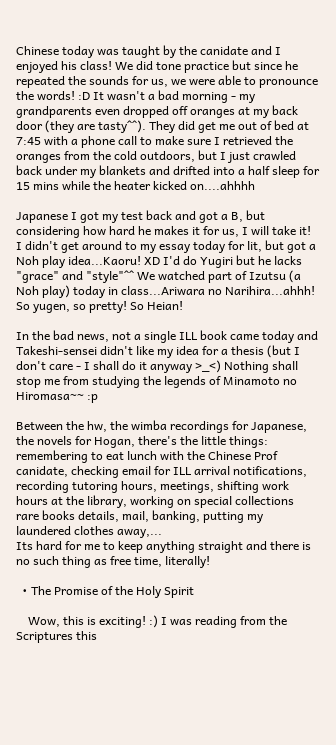Chinese today was taught by the canidate and I enjoyed his class! We did tone practice but since he repeated the sounds for us, we were able to pronounce the words! :D It wasn't a bad morning - my grandparents even dropped off oranges at my back door (they are tasty^^). They did get me out of bed at 7:45 with a phone call to make sure I retrieved the oranges from the cold outdoors, but I just crawled back under my blankets and drifted into a half sleep for 15 mins while the heater kicked on....ahhhh

Japanese I got my test back and got a B, but considering how hard he makes it for us, I will take it! I didn't get around to my essay today for lit, but got a Noh play idea...Kaoru! XD I'd do Yugiri but he lacks "grace" and "style"^^ We watched part of Izutsu (a Noh play) today in class...Ariwara no Narihira...ahhh! So yugen, so pretty! So Heian!

In the bad news, not a single ILL book came today and Takeshi-sensei didn't like my idea for a thesis (but I don't care - I shall do it anyway >_<) Nothing shall stop me from studying the legends of Minamoto no Hiromasa~~ :p

Between the hw, the wimba recordings for Japanese, the novels for Hogan, there's the little things: remembering to eat lunch with the Chinese Prof canidate, checking email for ILL arrival notifications, recording tutoring hours, meetings, shifting work hours at the library, working on special collections rare books details, mail, banking, putting my laundered clothes away,...
Its hard for me to keep anything straight and there is no such thing as free time, literally!

  • The Promise of the Holy Spirit

    Wow, this is exciting! :) I was reading from the Scriptures this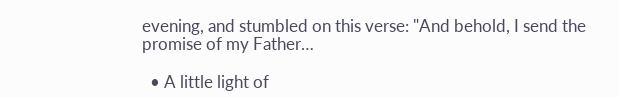evening, and stumbled on this verse: "And behold, I send the promise of my Father…

  • A little light of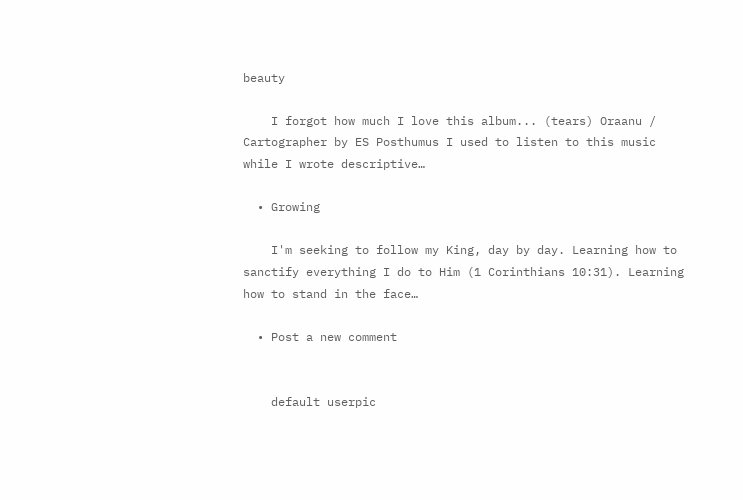beauty

    I forgot how much I love this album... (tears) Oraanu / Cartographer by ES Posthumus I used to listen to this music while I wrote descriptive…

  • Growing

    I'm seeking to follow my King, day by day. Learning how to sanctify everything I do to Him (1 Corinthians 10:31). Learning how to stand in the face…

  • Post a new comment


    default userpic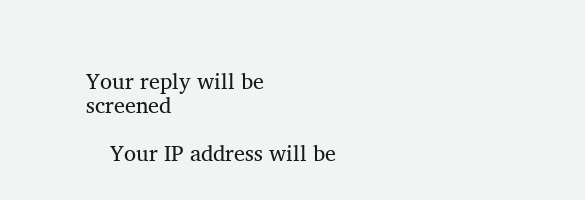Your reply will be screened

    Your IP address will be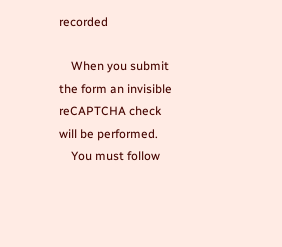recorded

    When you submit the form an invisible reCAPTCHA check will be performed.
    You must follow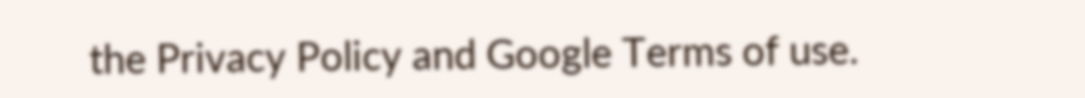the Privacy Policy and Google Terms of use.